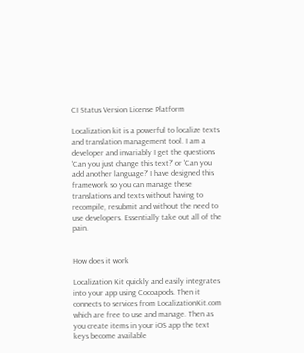CI Status Version License Platform

Localization kit is a powerful to localize texts and translation management tool. I am a developer and invariably I get the questions 'Can you just change this text?' or 'Can you add another language?' I have designed this framework so you can manage these translations and texts without having to recompile, resubmit and without the need to use developers. Essentially take out all of the pain.


How does it work

Localization Kit quickly and easily integrates into your app using Cocoapods. Then it connects to services from LocalizationKit.com which are free to use and manage. Then as you create items in your iOS app the text keys become available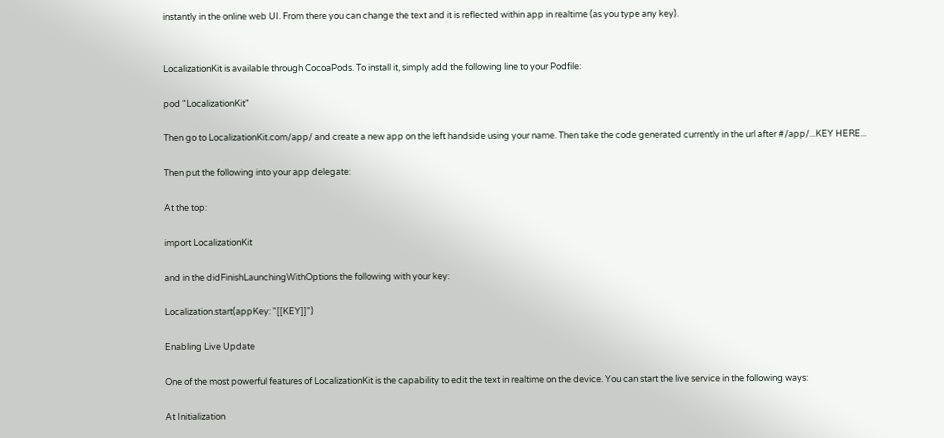instantly in the online web UI. From there you can change the text and it is reflected within app in realtime (as you type any key).


LocalizationKit is available through CocoaPods. To install it, simply add the following line to your Podfile:

pod "LocalizationKit"

Then go to LocalizationKit.com/app/ and create a new app on the left handside using your name. Then take the code generated currently in the url after #/app/...KEY HERE...

Then put the following into your app delegate:

At the top:

import LocalizationKit

and in the didFinishLaunchingWithOptions the following with your key:

Localization.start(appKey: "[[KEY]]")

Enabling Live Update

One of the most powerful features of LocalizationKit is the capability to edit the text in realtime on the device. You can start the live service in the following ways:

At Initialization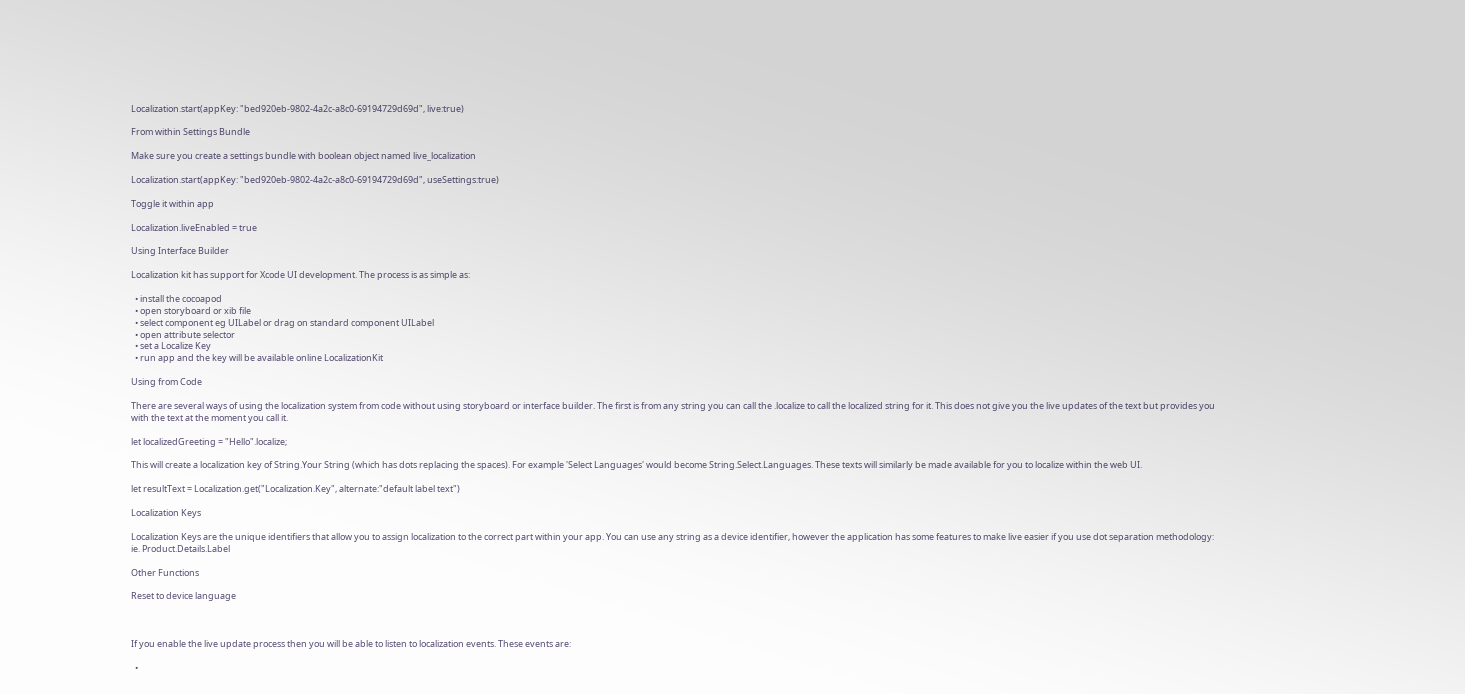Localization.start(appKey: "bed920eb-9802-4a2c-a8c0-69194729d69d", live:true)

From within Settings Bundle

Make sure you create a settings bundle with boolean object named live_localization

Localization.start(appKey: "bed920eb-9802-4a2c-a8c0-69194729d69d", useSettings:true)

Toggle it within app

Localization.liveEnabled = true

Using Interface Builder

Localization kit has support for Xcode UI development. The process is as simple as:

  • install the cocoapod
  • open storyboard or xib file
  • select component eg UILabel or drag on standard component UILabel
  • open attribute selector
  • set a Localize Key
  • run app and the key will be available online LocalizationKit

Using from Code

There are several ways of using the localization system from code without using storyboard or interface builder. The first is from any string you can call the .localize to call the localized string for it. This does not give you the live updates of the text but provides you with the text at the moment you call it.

let localizedGreeting = "Hello".localize;

This will create a localization key of String.Your String (which has dots replacing the spaces). For example 'Select Languages' would become String.Select.Languages. These texts will similarly be made available for you to localize within the web UI.

let resultText = Localization.get("Localization.Key", alternate:"default label text")

Localization Keys

Localization Keys are the unique identifiers that allow you to assign localization to the correct part within your app. You can use any string as a device identifier, however the application has some features to make live easier if you use dot separation methodology: ie. Product.Details.Label

Other Functions

Reset to device language



If you enable the live update process then you will be able to listen to localization events. These events are:

  •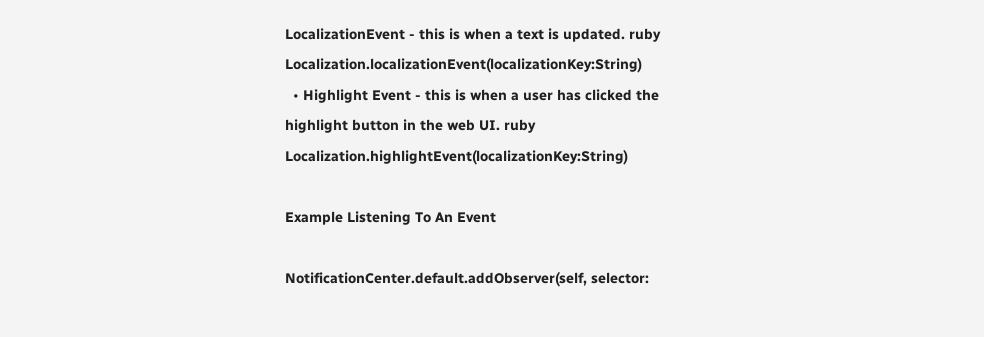LocalizationEvent - this is when a text is updated. ruby Localization.localizationEvent(localizationKey:String)
  • Highlight Event - this is when a user has clicked the highlight button in the web UI. ruby Localization.highlightEvent(localizationKey:String)

Example Listening To An Event

NotificationCenter.default.addObserver(self, selector: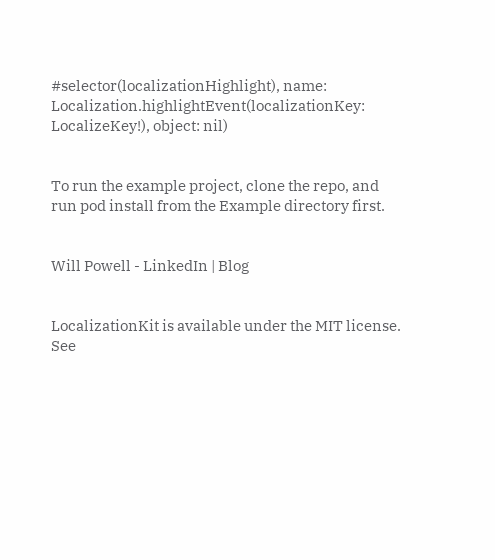#selector(localizationHighlight), name: Localization.highlightEvent(localizationKey: LocalizeKey!), object: nil)


To run the example project, clone the repo, and run pod install from the Example directory first.


Will Powell - LinkedIn | Blog


LocalizationKit is available under the MIT license. See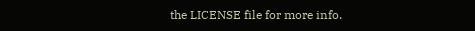the LICENSE file for more info.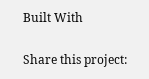Built With

Share this project: